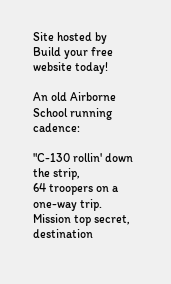Site hosted by Build your free website today!

An old Airborne School running cadence:

"C-130 rollin' down the strip,
64 troopers on a one-way trip.
Mission top secret, destination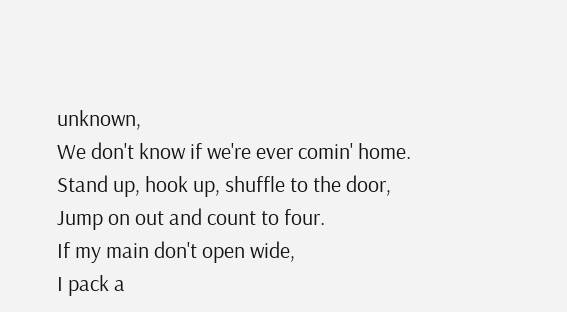unknown,
We don't know if we're ever comin' home.
Stand up, hook up, shuffle to the door,
Jump on out and count to four.
If my main don't open wide,
I pack a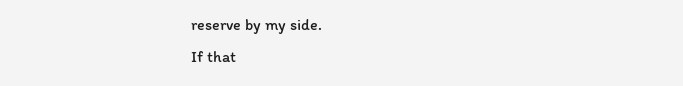reserve by my side.
If that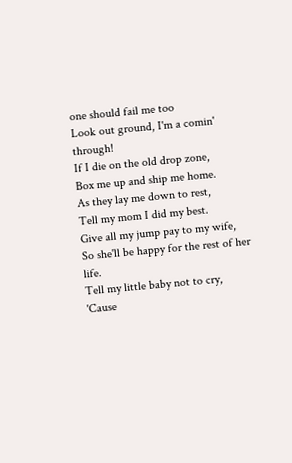one should fail me too
Look out ground, I'm a comin' through!
If I die on the old drop zone,
Box me up and ship me home.
As they lay me down to rest,
Tell my mom I did my best.
Give all my jump pay to my wife,
So she'll be happy for the rest of her life.
Tell my little baby not to cry,
'Cause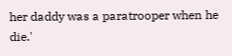her daddy was a paratrooper when he die.'